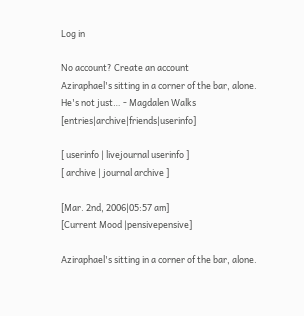Log in

No account? Create an account
Aziraphael's sitting in a corner of the bar, alone. He's not just… - Magdalen Walks [entries|archive|friends|userinfo]

[ userinfo | livejournal userinfo ]
[ archive | journal archive ]

[Mar. 2nd, 2006|05:57 am]
[Current Mood |pensivepensive]

Aziraphael's sitting in a corner of the bar, alone.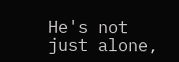He's not just alone,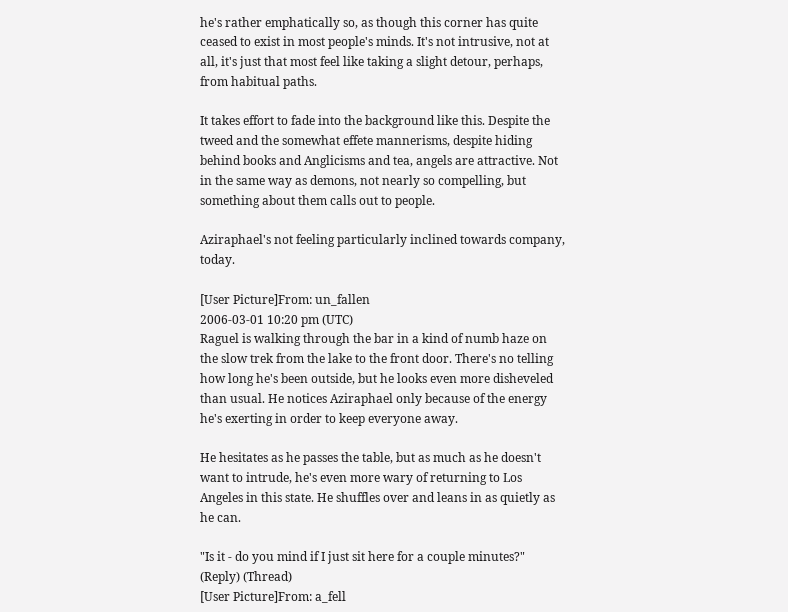he's rather emphatically so, as though this corner has quite ceased to exist in most people's minds. It's not intrusive, not at all, it's just that most feel like taking a slight detour, perhaps, from habitual paths.

It takes effort to fade into the background like this. Despite the tweed and the somewhat effete mannerisms, despite hiding behind books and Anglicisms and tea, angels are attractive. Not in the same way as demons, not nearly so compelling, but something about them calls out to people.

Aziraphael's not feeling particularly inclined towards company, today.

[User Picture]From: un_fallen
2006-03-01 10:20 pm (UTC)
Raguel is walking through the bar in a kind of numb haze on the slow trek from the lake to the front door. There's no telling how long he's been outside, but he looks even more disheveled than usual. He notices Aziraphael only because of the energy he's exerting in order to keep everyone away.

He hesitates as he passes the table, but as much as he doesn't want to intrude, he's even more wary of returning to Los Angeles in this state. He shuffles over and leans in as quietly as he can.

"Is it - do you mind if I just sit here for a couple minutes?"
(Reply) (Thread)
[User Picture]From: a_fell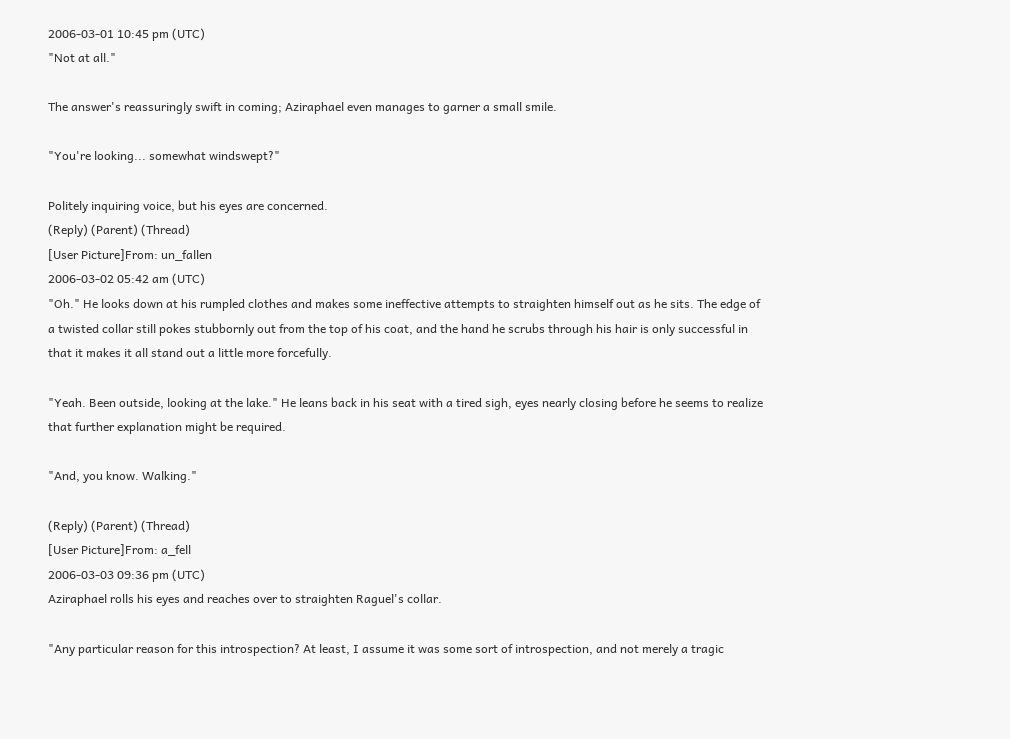2006-03-01 10:45 pm (UTC)
"Not at all."

The answer's reassuringly swift in coming; Aziraphael even manages to garner a small smile.

"You're looking... somewhat windswept?"

Politely inquiring voice, but his eyes are concerned.
(Reply) (Parent) (Thread)
[User Picture]From: un_fallen
2006-03-02 05:42 am (UTC)
"Oh." He looks down at his rumpled clothes and makes some ineffective attempts to straighten himself out as he sits. The edge of a twisted collar still pokes stubbornly out from the top of his coat, and the hand he scrubs through his hair is only successful in that it makes it all stand out a little more forcefully.

"Yeah. Been outside, looking at the lake." He leans back in his seat with a tired sigh, eyes nearly closing before he seems to realize that further explanation might be required.

"And, you know. Walking."

(Reply) (Parent) (Thread)
[User Picture]From: a_fell
2006-03-03 09:36 pm (UTC)
Aziraphael rolls his eyes and reaches over to straighten Raguel's collar.

"Any particular reason for this introspection? At least, I assume it was some sort of introspection, and not merely a tragic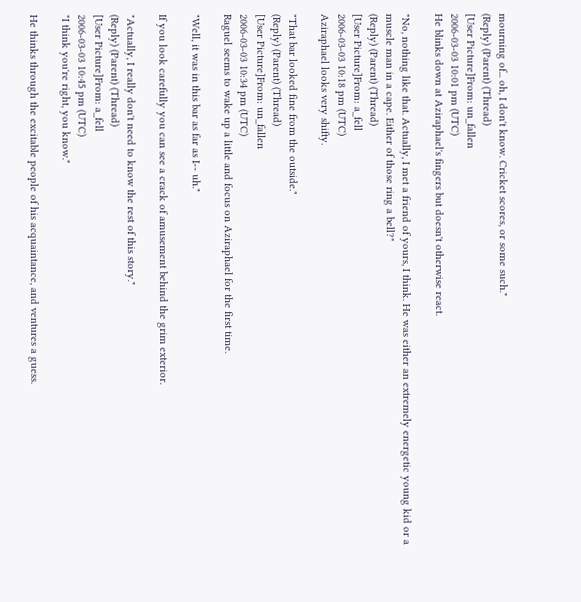mourning of... oh, I don't know. Cricket scores, or some such."
(Reply) (Parent) (Thread)
[User Picture]From: un_fallen
2006-03-03 10:01 pm (UTC)
He blinks down at Aziraphael's fingers but doesn't otherwise react.

"No, nothing like that. Actually, I met a friend of yours, I think. He was either an extremely energetic young kid or a muscle man in a cape. Either of those ring a bell?"
(Reply) (Parent) (Thread)
[User Picture]From: a_fell
2006-03-03 10:18 pm (UTC)
Aziraphael looks very shifty.

"That bar looked fine from the outside."
(Reply) (Parent) (Thread)
[User Picture]From: un_fallen
2006-03-03 10:34 pm (UTC)
Raguel seems to wake up a little and focus on Aziraphael for the first time.

"Well, it was in this bar as far as I-- uh."

If you look carefully you can see a crack of amusement behind the grim exterior.

"Actually, I really don't need to know the rest of this story."
(Reply) (Parent) (Thread)
[User Picture]From: a_fell
2006-03-03 10:45 pm (UTC)
"I think you're right, you know."

He thinks through the excitable people of his acquaintance, and ventures a guess.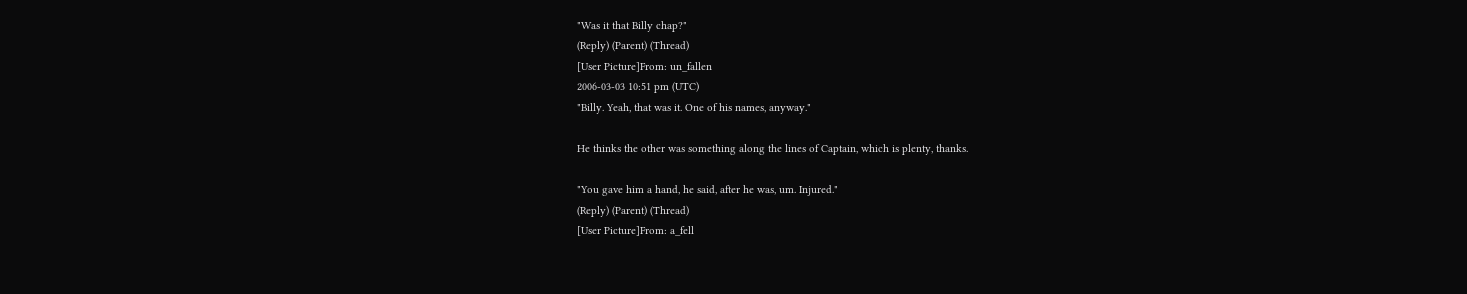"Was it that Billy chap?"
(Reply) (Parent) (Thread)
[User Picture]From: un_fallen
2006-03-03 10:51 pm (UTC)
"Billy. Yeah, that was it. One of his names, anyway."

He thinks the other was something along the lines of Captain, which is plenty, thanks.

"You gave him a hand, he said, after he was, um. Injured."
(Reply) (Parent) (Thread)
[User Picture]From: a_fell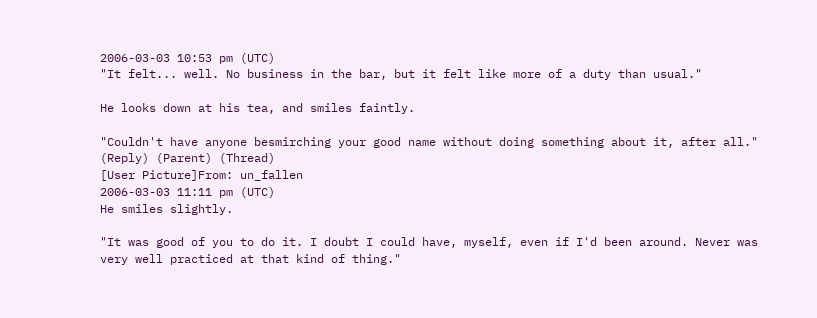2006-03-03 10:53 pm (UTC)
"It felt... well. No business in the bar, but it felt like more of a duty than usual."

He looks down at his tea, and smiles faintly.

"Couldn't have anyone besmirching your good name without doing something about it, after all."
(Reply) (Parent) (Thread)
[User Picture]From: un_fallen
2006-03-03 11:11 pm (UTC)
He smiles slightly.

"It was good of you to do it. I doubt I could have, myself, even if I'd been around. Never was very well practiced at that kind of thing."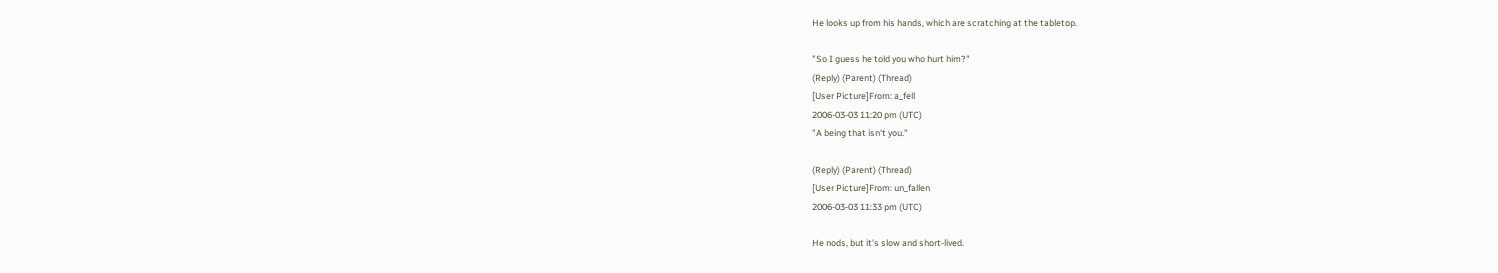He looks up from his hands, which are scratching at the tabletop.

"So I guess he told you who hurt him?"
(Reply) (Parent) (Thread)
[User Picture]From: a_fell
2006-03-03 11:20 pm (UTC)
"A being that isn't you."

(Reply) (Parent) (Thread)
[User Picture]From: un_fallen
2006-03-03 11:33 pm (UTC)

He nods, but it's slow and short-lived.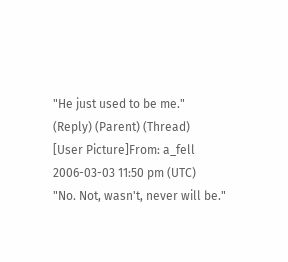"He just used to be me."
(Reply) (Parent) (Thread)
[User Picture]From: a_fell
2006-03-03 11:50 pm (UTC)
"No. Not, wasn't, never will be."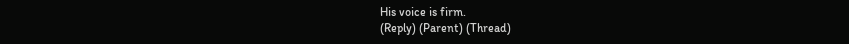His voice is firm.
(Reply) (Parent) (Thread)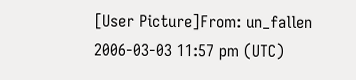[User Picture]From: un_fallen
2006-03-03 11:57 pm (UTC)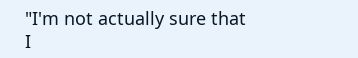"I'm not actually sure that I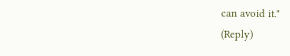can avoid it."
(Reply)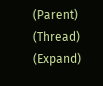(Parent) (Thread) (Expand)